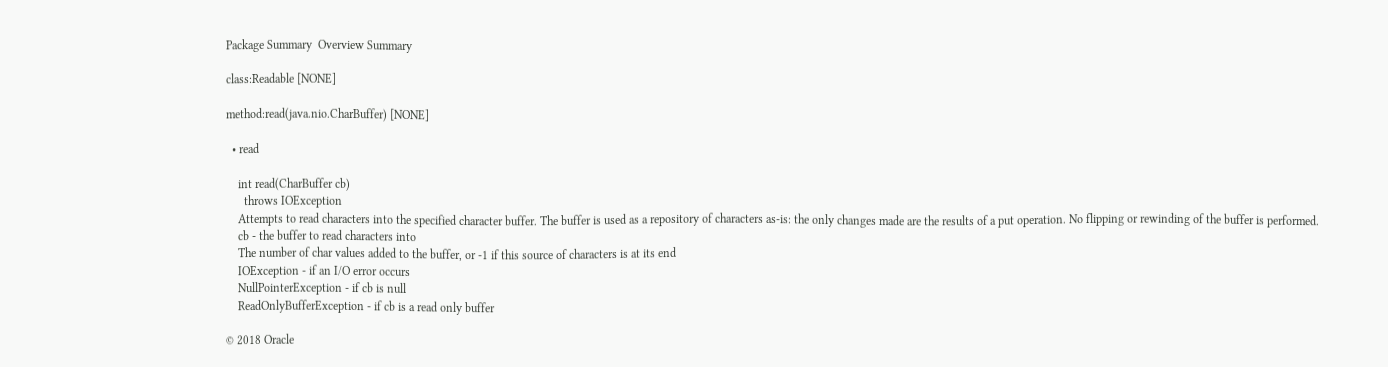Package Summary  Overview Summary

class:Readable [NONE]

method:read(java.nio.CharBuffer) [NONE]

  • read

    int read(CharBuffer cb)
      throws IOException
    Attempts to read characters into the specified character buffer. The buffer is used as a repository of characters as-is: the only changes made are the results of a put operation. No flipping or rewinding of the buffer is performed.
    cb - the buffer to read characters into
    The number of char values added to the buffer, or -1 if this source of characters is at its end
    IOException - if an I/O error occurs
    NullPointerException - if cb is null
    ReadOnlyBufferException - if cb is a read only buffer

© 2018 Oracle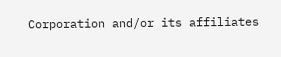Corporation and/or its affiliates